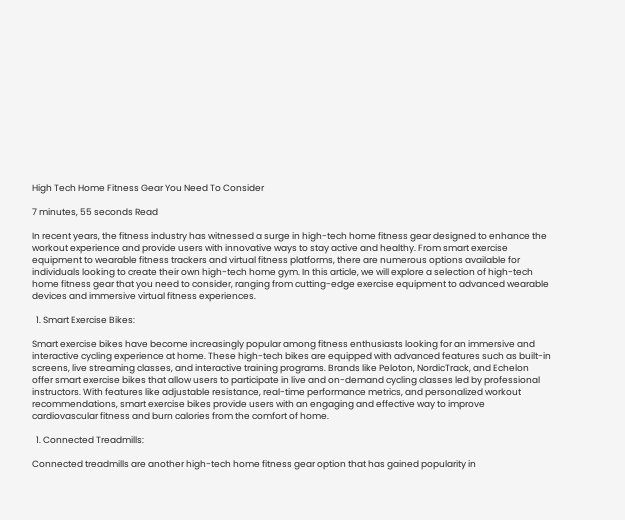High Tech Home Fitness Gear You Need To Consider

7 minutes, 55 seconds Read

In recent years, the fitness industry has witnessed a surge in high-tech home fitness gear designed to enhance the workout experience and provide users with innovative ways to stay active and healthy. From smart exercise equipment to wearable fitness trackers and virtual fitness platforms, there are numerous options available for individuals looking to create their own high-tech home gym. In this article, we will explore a selection of high-tech home fitness gear that you need to consider, ranging from cutting-edge exercise equipment to advanced wearable devices and immersive virtual fitness experiences.

  1. Smart Exercise Bikes:

Smart exercise bikes have become increasingly popular among fitness enthusiasts looking for an immersive and interactive cycling experience at home. These high-tech bikes are equipped with advanced features such as built-in screens, live streaming classes, and interactive training programs. Brands like Peloton, NordicTrack, and Echelon offer smart exercise bikes that allow users to participate in live and on-demand cycling classes led by professional instructors. With features like adjustable resistance, real-time performance metrics, and personalized workout recommendations, smart exercise bikes provide users with an engaging and effective way to improve cardiovascular fitness and burn calories from the comfort of home.

  1. Connected Treadmills:

Connected treadmills are another high-tech home fitness gear option that has gained popularity in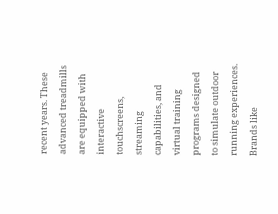recent years. These advanced treadmills are equipped with interactive touchscreens, streaming capabilities, and virtual training programs designed to simulate outdoor running experiences. Brands like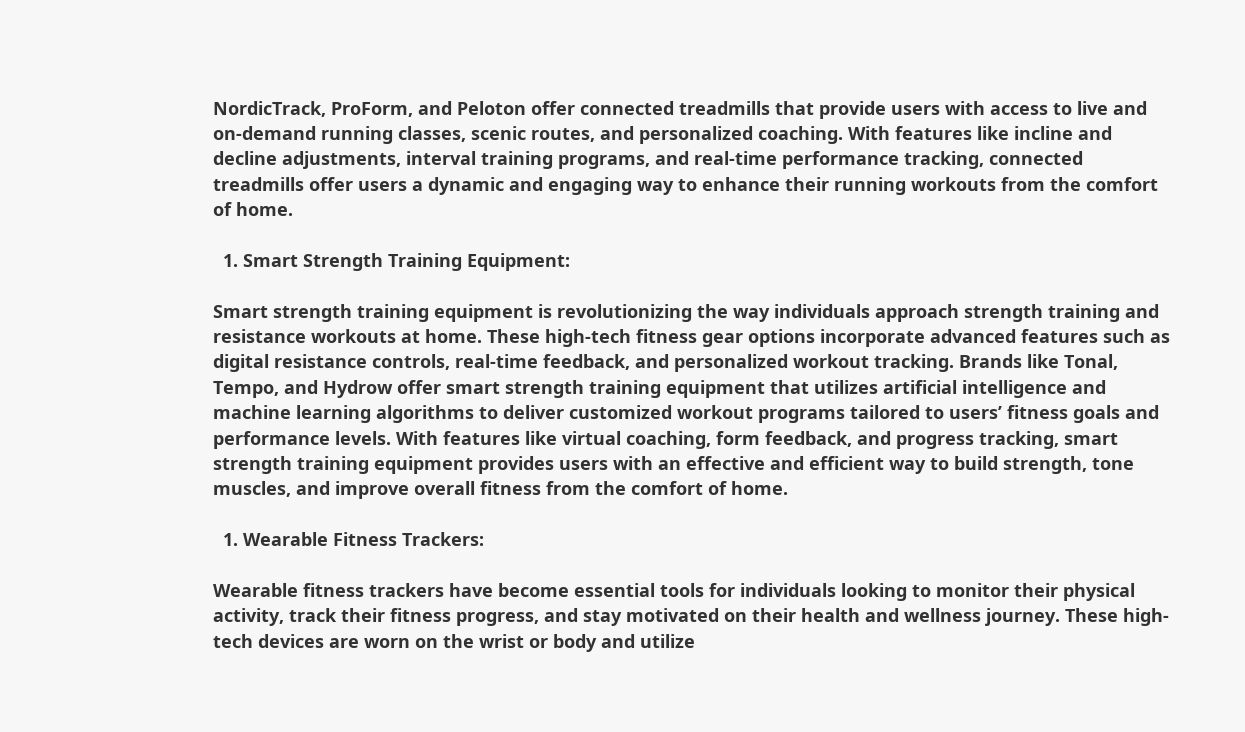NordicTrack, ProForm, and Peloton offer connected treadmills that provide users with access to live and on-demand running classes, scenic routes, and personalized coaching. With features like incline and decline adjustments, interval training programs, and real-time performance tracking, connected treadmills offer users a dynamic and engaging way to enhance their running workouts from the comfort of home.

  1. Smart Strength Training Equipment:

Smart strength training equipment is revolutionizing the way individuals approach strength training and resistance workouts at home. These high-tech fitness gear options incorporate advanced features such as digital resistance controls, real-time feedback, and personalized workout tracking. Brands like Tonal, Tempo, and Hydrow offer smart strength training equipment that utilizes artificial intelligence and machine learning algorithms to deliver customized workout programs tailored to users’ fitness goals and performance levels. With features like virtual coaching, form feedback, and progress tracking, smart strength training equipment provides users with an effective and efficient way to build strength, tone muscles, and improve overall fitness from the comfort of home.

  1. Wearable Fitness Trackers:

Wearable fitness trackers have become essential tools for individuals looking to monitor their physical activity, track their fitness progress, and stay motivated on their health and wellness journey. These high-tech devices are worn on the wrist or body and utilize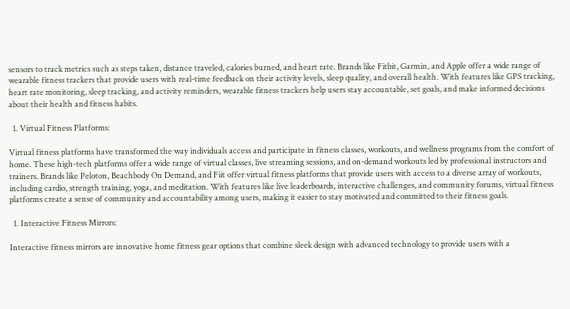sensors to track metrics such as steps taken, distance traveled, calories burned, and heart rate. Brands like Fitbit, Garmin, and Apple offer a wide range of wearable fitness trackers that provide users with real-time feedback on their activity levels, sleep quality, and overall health. With features like GPS tracking, heart rate monitoring, sleep tracking, and activity reminders, wearable fitness trackers help users stay accountable, set goals, and make informed decisions about their health and fitness habits.

  1. Virtual Fitness Platforms:

Virtual fitness platforms have transformed the way individuals access and participate in fitness classes, workouts, and wellness programs from the comfort of home. These high-tech platforms offer a wide range of virtual classes, live streaming sessions, and on-demand workouts led by professional instructors and trainers. Brands like Peloton, Beachbody On Demand, and Fiit offer virtual fitness platforms that provide users with access to a diverse array of workouts, including cardio, strength training, yoga, and meditation. With features like live leaderboards, interactive challenges, and community forums, virtual fitness platforms create a sense of community and accountability among users, making it easier to stay motivated and committed to their fitness goals.

  1. Interactive Fitness Mirrors:

Interactive fitness mirrors are innovative home fitness gear options that combine sleek design with advanced technology to provide users with a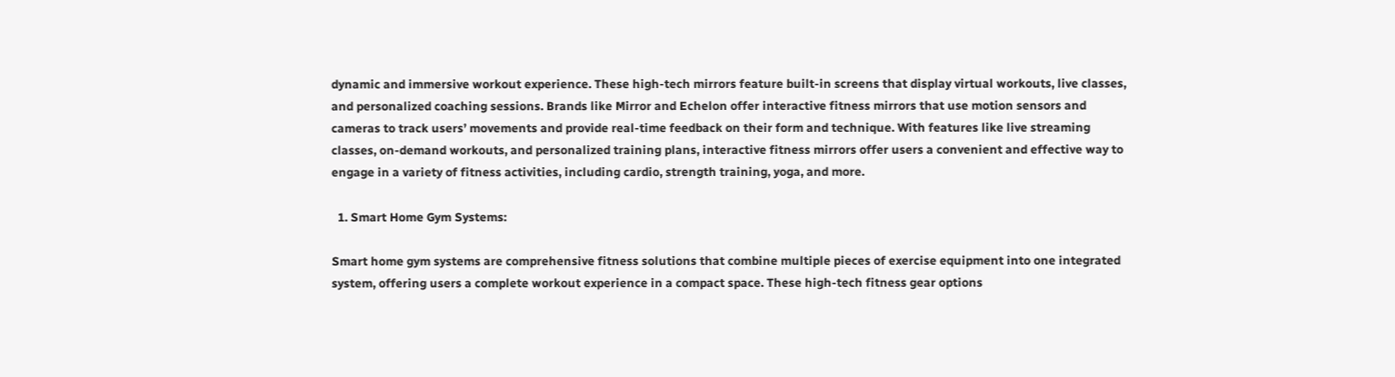dynamic and immersive workout experience. These high-tech mirrors feature built-in screens that display virtual workouts, live classes, and personalized coaching sessions. Brands like Mirror and Echelon offer interactive fitness mirrors that use motion sensors and cameras to track users’ movements and provide real-time feedback on their form and technique. With features like live streaming classes, on-demand workouts, and personalized training plans, interactive fitness mirrors offer users a convenient and effective way to engage in a variety of fitness activities, including cardio, strength training, yoga, and more.

  1. Smart Home Gym Systems:

Smart home gym systems are comprehensive fitness solutions that combine multiple pieces of exercise equipment into one integrated system, offering users a complete workout experience in a compact space. These high-tech fitness gear options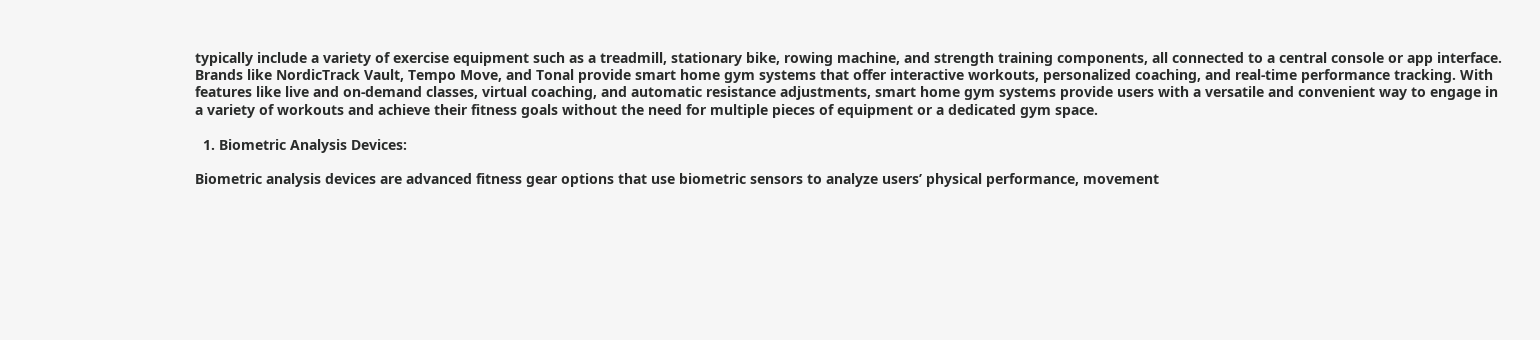typically include a variety of exercise equipment such as a treadmill, stationary bike, rowing machine, and strength training components, all connected to a central console or app interface. Brands like NordicTrack Vault, Tempo Move, and Tonal provide smart home gym systems that offer interactive workouts, personalized coaching, and real-time performance tracking. With features like live and on-demand classes, virtual coaching, and automatic resistance adjustments, smart home gym systems provide users with a versatile and convenient way to engage in a variety of workouts and achieve their fitness goals without the need for multiple pieces of equipment or a dedicated gym space.

  1. Biometric Analysis Devices:

Biometric analysis devices are advanced fitness gear options that use biometric sensors to analyze users’ physical performance, movement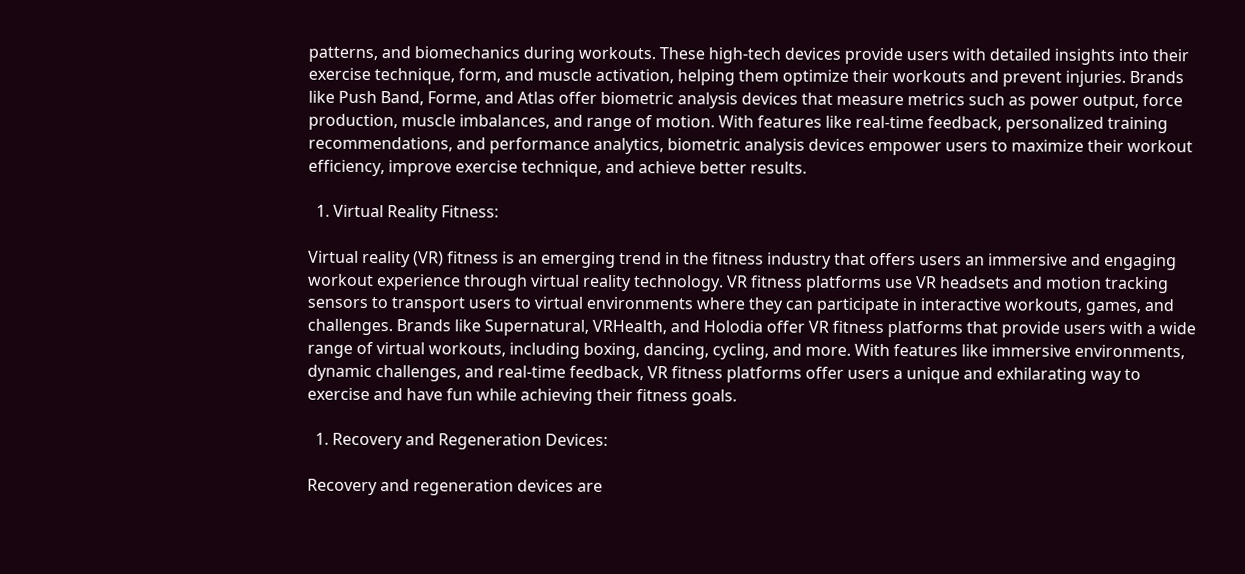patterns, and biomechanics during workouts. These high-tech devices provide users with detailed insights into their exercise technique, form, and muscle activation, helping them optimize their workouts and prevent injuries. Brands like Push Band, Forme, and Atlas offer biometric analysis devices that measure metrics such as power output, force production, muscle imbalances, and range of motion. With features like real-time feedback, personalized training recommendations, and performance analytics, biometric analysis devices empower users to maximize their workout efficiency, improve exercise technique, and achieve better results.

  1. Virtual Reality Fitness:

Virtual reality (VR) fitness is an emerging trend in the fitness industry that offers users an immersive and engaging workout experience through virtual reality technology. VR fitness platforms use VR headsets and motion tracking sensors to transport users to virtual environments where they can participate in interactive workouts, games, and challenges. Brands like Supernatural, VRHealth, and Holodia offer VR fitness platforms that provide users with a wide range of virtual workouts, including boxing, dancing, cycling, and more. With features like immersive environments, dynamic challenges, and real-time feedback, VR fitness platforms offer users a unique and exhilarating way to exercise and have fun while achieving their fitness goals.

  1. Recovery and Regeneration Devices:

Recovery and regeneration devices are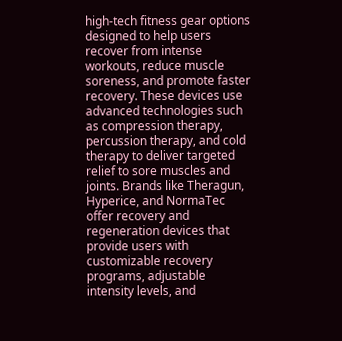high-tech fitness gear options designed to help users recover from intense workouts, reduce muscle soreness, and promote faster recovery. These devices use advanced technologies such as compression therapy, percussion therapy, and cold therapy to deliver targeted relief to sore muscles and joints. Brands like Theragun, Hyperice, and NormaTec offer recovery and regeneration devices that provide users with customizable recovery programs, adjustable intensity levels, and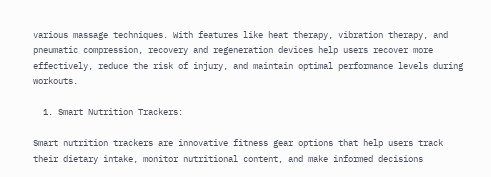various massage techniques. With features like heat therapy, vibration therapy, and pneumatic compression, recovery and regeneration devices help users recover more effectively, reduce the risk of injury, and maintain optimal performance levels during workouts.

  1. Smart Nutrition Trackers:

Smart nutrition trackers are innovative fitness gear options that help users track their dietary intake, monitor nutritional content, and make informed decisions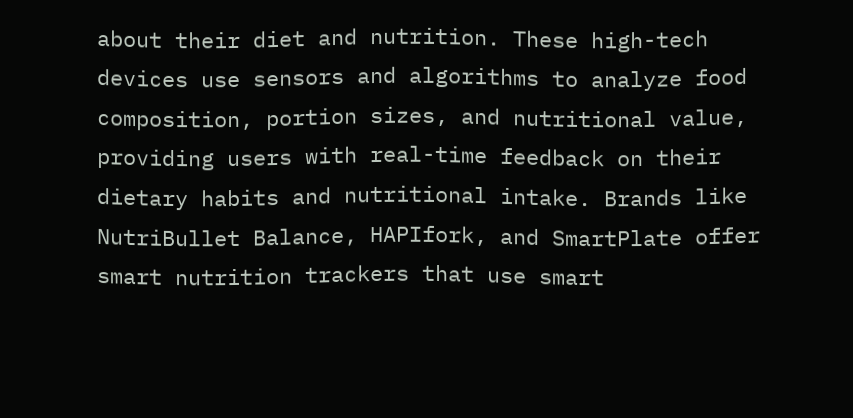about their diet and nutrition. These high-tech devices use sensors and algorithms to analyze food composition, portion sizes, and nutritional value, providing users with real-time feedback on their dietary habits and nutritional intake. Brands like NutriBullet Balance, HAPIfork, and SmartPlate offer smart nutrition trackers that use smart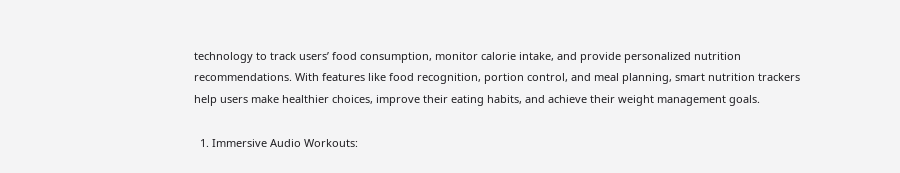technology to track users’ food consumption, monitor calorie intake, and provide personalized nutrition recommendations. With features like food recognition, portion control, and meal planning, smart nutrition trackers help users make healthier choices, improve their eating habits, and achieve their weight management goals.

  1. Immersive Audio Workouts: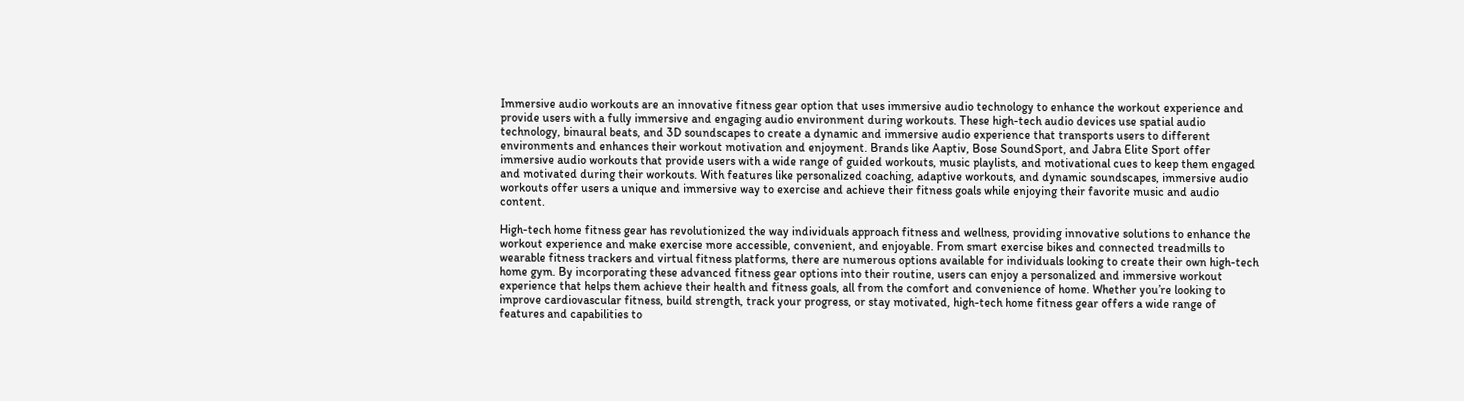Immersive audio workouts are an innovative fitness gear option that uses immersive audio technology to enhance the workout experience and provide users with a fully immersive and engaging audio environment during workouts. These high-tech audio devices use spatial audio technology, binaural beats, and 3D soundscapes to create a dynamic and immersive audio experience that transports users to different environments and enhances their workout motivation and enjoyment. Brands like Aaptiv, Bose SoundSport, and Jabra Elite Sport offer immersive audio workouts that provide users with a wide range of guided workouts, music playlists, and motivational cues to keep them engaged and motivated during their workouts. With features like personalized coaching, adaptive workouts, and dynamic soundscapes, immersive audio workouts offer users a unique and immersive way to exercise and achieve their fitness goals while enjoying their favorite music and audio content.

High-tech home fitness gear has revolutionized the way individuals approach fitness and wellness, providing innovative solutions to enhance the workout experience and make exercise more accessible, convenient, and enjoyable. From smart exercise bikes and connected treadmills to wearable fitness trackers and virtual fitness platforms, there are numerous options available for individuals looking to create their own high-tech home gym. By incorporating these advanced fitness gear options into their routine, users can enjoy a personalized and immersive workout experience that helps them achieve their health and fitness goals, all from the comfort and convenience of home. Whether you’re looking to improve cardiovascular fitness, build strength, track your progress, or stay motivated, high-tech home fitness gear offers a wide range of features and capabilities to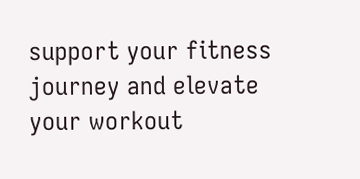support your fitness journey and elevate your workout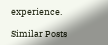experience.

Similar Posts